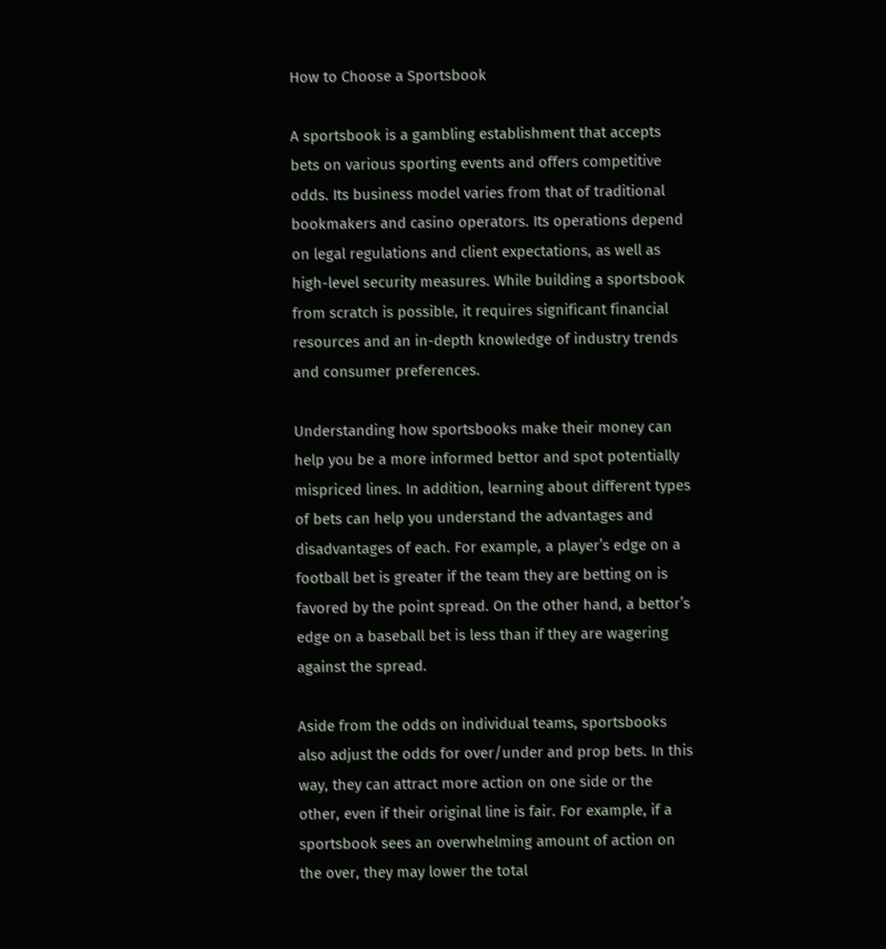How to Choose a Sportsbook

A sportsbook is a gambling establishment that accepts bets on various sporting events and offers competitive odds. Its business model varies from that of traditional bookmakers and casino operators. Its operations depend on legal regulations and client expectations, as well as high-level security measures. While building a sportsbook from scratch is possible, it requires significant financial resources and an in-depth knowledge of industry trends and consumer preferences.

Understanding how sportsbooks make their money can help you be a more informed bettor and spot potentially mispriced lines. In addition, learning about different types of bets can help you understand the advantages and disadvantages of each. For example, a player’s edge on a football bet is greater if the team they are betting on is favored by the point spread. On the other hand, a bettor’s edge on a baseball bet is less than if they are wagering against the spread.

Aside from the odds on individual teams, sportsbooks also adjust the odds for over/under and prop bets. In this way, they can attract more action on one side or the other, even if their original line is fair. For example, if a sportsbook sees an overwhelming amount of action on the over, they may lower the total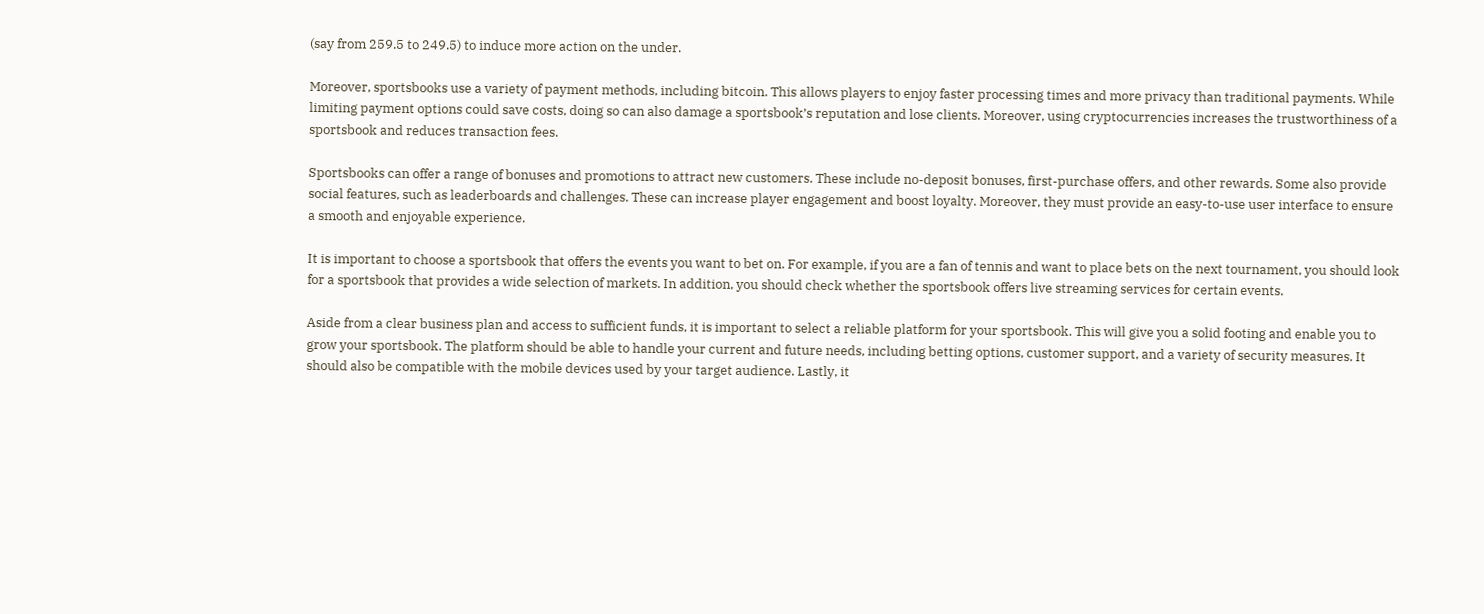(say from 259.5 to 249.5) to induce more action on the under.

Moreover, sportsbooks use a variety of payment methods, including bitcoin. This allows players to enjoy faster processing times and more privacy than traditional payments. While limiting payment options could save costs, doing so can also damage a sportsbook’s reputation and lose clients. Moreover, using cryptocurrencies increases the trustworthiness of a sportsbook and reduces transaction fees.

Sportsbooks can offer a range of bonuses and promotions to attract new customers. These include no-deposit bonuses, first-purchase offers, and other rewards. Some also provide social features, such as leaderboards and challenges. These can increase player engagement and boost loyalty. Moreover, they must provide an easy-to-use user interface to ensure a smooth and enjoyable experience.

It is important to choose a sportsbook that offers the events you want to bet on. For example, if you are a fan of tennis and want to place bets on the next tournament, you should look for a sportsbook that provides a wide selection of markets. In addition, you should check whether the sportsbook offers live streaming services for certain events.

Aside from a clear business plan and access to sufficient funds, it is important to select a reliable platform for your sportsbook. This will give you a solid footing and enable you to grow your sportsbook. The platform should be able to handle your current and future needs, including betting options, customer support, and a variety of security measures. It should also be compatible with the mobile devices used by your target audience. Lastly, it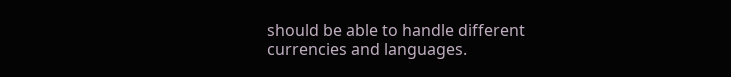should be able to handle different currencies and languages.